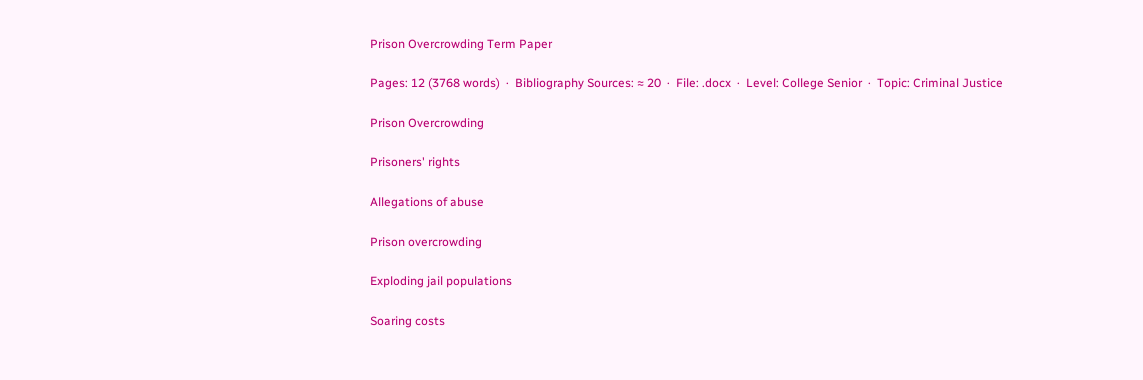Prison Overcrowding Term Paper

Pages: 12 (3768 words)  ·  Bibliography Sources: ≈ 20  ·  File: .docx  ·  Level: College Senior  ·  Topic: Criminal Justice

Prison Overcrowding

Prisoners' rights

Allegations of abuse

Prison overcrowding

Exploding jail populations

Soaring costs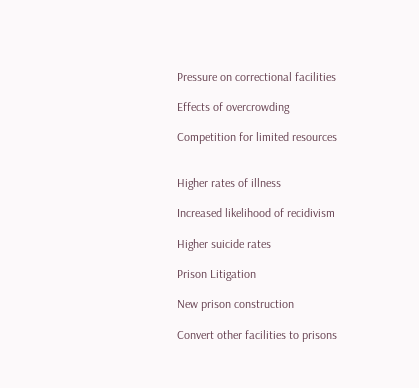Pressure on correctional facilities

Effects of overcrowding

Competition for limited resources


Higher rates of illness

Increased likelihood of recidivism

Higher suicide rates

Prison Litigation

New prison construction

Convert other facilities to prisons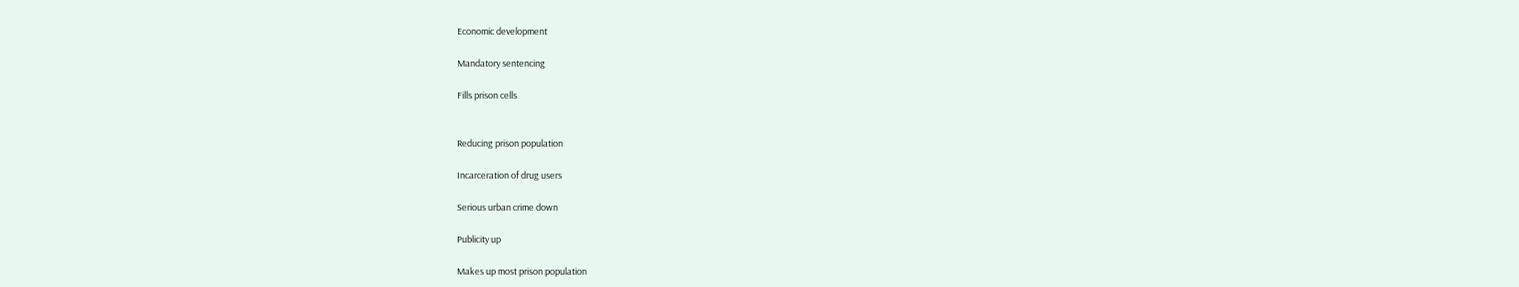Economic development

Mandatory sentencing

Fills prison cells


Reducing prison population

Incarceration of drug users

Serious urban crime down

Publicity up

Makes up most prison population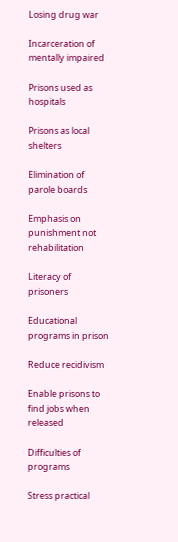Losing drug war

Incarceration of mentally impaired

Prisons used as hospitals

Prisons as local shelters

Elimination of parole boards

Emphasis on punishment not rehabilitation

Literacy of prisoners

Educational programs in prison

Reduce recidivism

Enable prisons to find jobs when released

Difficulties of programs

Stress practical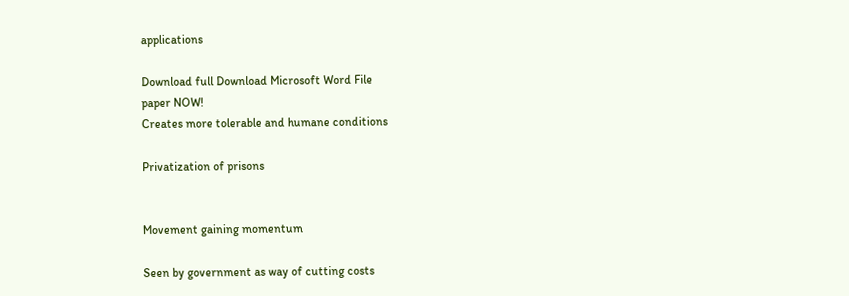applications

Download full Download Microsoft Word File
paper NOW!
Creates more tolerable and humane conditions

Privatization of prisons


Movement gaining momentum

Seen by government as way of cutting costs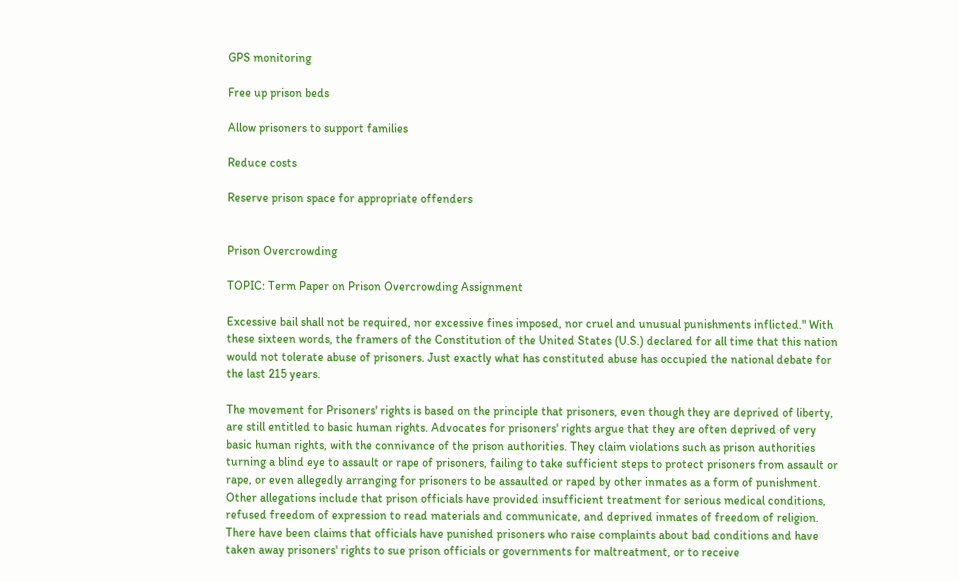GPS monitoring

Free up prison beds

Allow prisoners to support families

Reduce costs

Reserve prison space for appropriate offenders


Prison Overcrowding

TOPIC: Term Paper on Prison Overcrowding Assignment

Excessive bail shall not be required, nor excessive fines imposed, nor cruel and unusual punishments inflicted." With these sixteen words, the framers of the Constitution of the United States (U.S.) declared for all time that this nation would not tolerate abuse of prisoners. Just exactly what has constituted abuse has occupied the national debate for the last 215 years.

The movement for Prisoners' rights is based on the principle that prisoners, even though they are deprived of liberty, are still entitled to basic human rights. Advocates for prisoners' rights argue that they are often deprived of very basic human rights, with the connivance of the prison authorities. They claim violations such as prison authorities turning a blind eye to assault or rape of prisoners, failing to take sufficient steps to protect prisoners from assault or rape, or even allegedly arranging for prisoners to be assaulted or raped by other inmates as a form of punishment. Other allegations include that prison officials have provided insufficient treatment for serious medical conditions, refused freedom of expression to read materials and communicate, and deprived inmates of freedom of religion. There have been claims that officials have punished prisoners who raise complaints about bad conditions and have taken away prisoners' rights to sue prison officials or governments for maltreatment, or to receive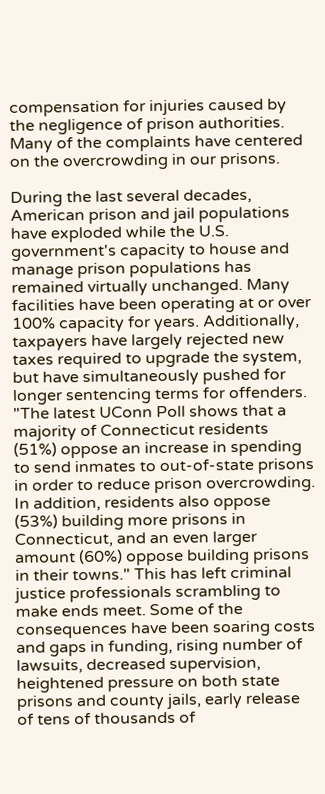compensation for injuries caused by the negligence of prison authorities. Many of the complaints have centered on the overcrowding in our prisons.

During the last several decades, American prison and jail populations have exploded while the U.S. government's capacity to house and manage prison populations has remained virtually unchanged. Many facilities have been operating at or over 100% capacity for years. Additionally, taxpayers have largely rejected new taxes required to upgrade the system, but have simultaneously pushed for longer sentencing terms for offenders. "The latest UConn Poll shows that a majority of Connecticut residents (51%) oppose an increase in spending to send inmates to out-of-state prisons in order to reduce prison overcrowding. In addition, residents also oppose (53%) building more prisons in Connecticut, and an even larger amount (60%) oppose building prisons in their towns." This has left criminal justice professionals scrambling to make ends meet. Some of the consequences have been soaring costs and gaps in funding, rising number of lawsuits, decreased supervision, heightened pressure on both state prisons and county jails, early release of tens of thousands of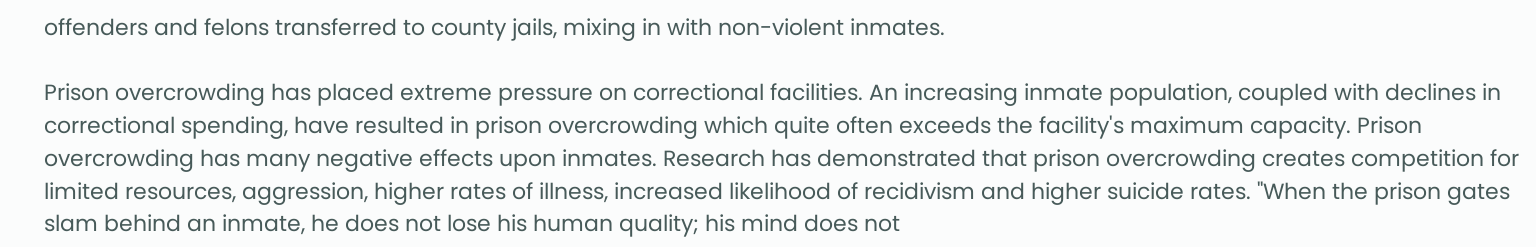offenders and felons transferred to county jails, mixing in with non-violent inmates.

Prison overcrowding has placed extreme pressure on correctional facilities. An increasing inmate population, coupled with declines in correctional spending, have resulted in prison overcrowding which quite often exceeds the facility's maximum capacity. Prison overcrowding has many negative effects upon inmates. Research has demonstrated that prison overcrowding creates competition for limited resources, aggression, higher rates of illness, increased likelihood of recidivism and higher suicide rates. "When the prison gates slam behind an inmate, he does not lose his human quality; his mind does not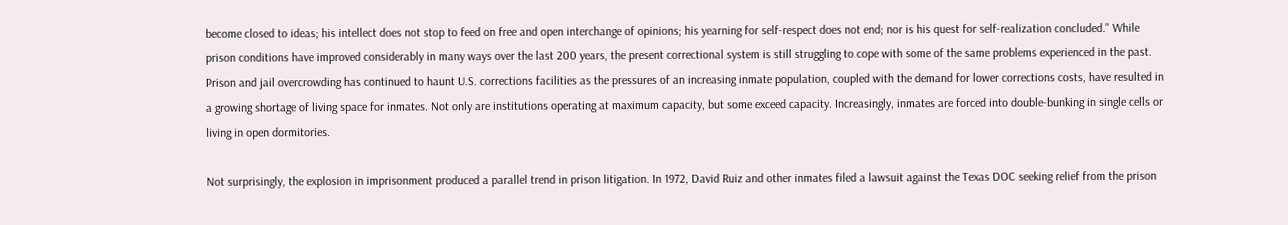become closed to ideas; his intellect does not stop to feed on free and open interchange of opinions; his yearning for self-respect does not end; nor is his quest for self-realization concluded." While prison conditions have improved considerably in many ways over the last 200 years, the present correctional system is still struggling to cope with some of the same problems experienced in the past. Prison and jail overcrowding has continued to haunt U.S. corrections facilities as the pressures of an increasing inmate population, coupled with the demand for lower corrections costs, have resulted in a growing shortage of living space for inmates. Not only are institutions operating at maximum capacity, but some exceed capacity. Increasingly, inmates are forced into double-bunking in single cells or living in open dormitories.

Not surprisingly, the explosion in imprisonment produced a parallel trend in prison litigation. In 1972, David Ruiz and other inmates filed a lawsuit against the Texas DOC seeking relief from the prison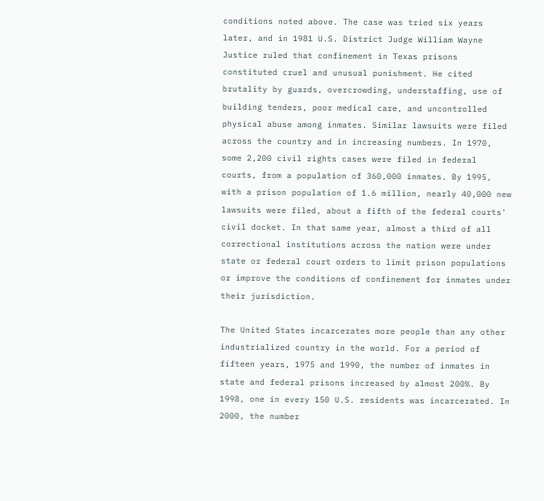conditions noted above. The case was tried six years later, and in 1981 U.S. District Judge William Wayne Justice ruled that confinement in Texas prisons constituted cruel and unusual punishment. He cited brutality by guards, overcrowding, understaffing, use of building tenders, poor medical care, and uncontrolled physical abuse among inmates. Similar lawsuits were filed across the country and in increasing numbers. In 1970, some 2,200 civil rights cases were filed in federal courts, from a population of 360,000 inmates. By 1995, with a prison population of 1.6 million, nearly 40,000 new lawsuits were filed, about a fifth of the federal courts' civil docket. In that same year, almost a third of all correctional institutions across the nation were under state or federal court orders to limit prison populations or improve the conditions of confinement for inmates under their jurisdiction.

The United States incarcerates more people than any other industrialized country in the world. For a period of fifteen years, 1975 and 1990, the number of inmates in state and federal prisons increased by almost 200%. By 1998, one in every 150 U.S. residents was incarcerated. In 2000, the number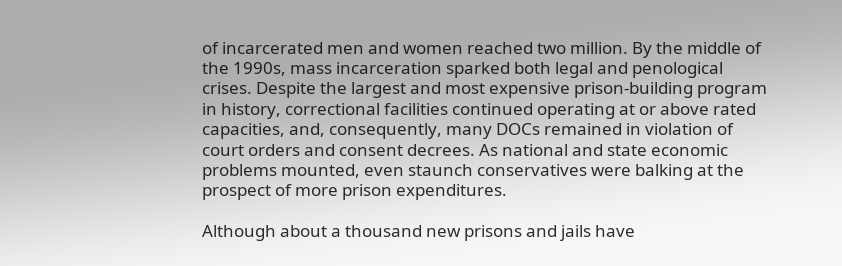of incarcerated men and women reached two million. By the middle of the 1990s, mass incarceration sparked both legal and penological crises. Despite the largest and most expensive prison-building program in history, correctional facilities continued operating at or above rated capacities, and, consequently, many DOCs remained in violation of court orders and consent decrees. As national and state economic problems mounted, even staunch conservatives were balking at the prospect of more prison expenditures.

Although about a thousand new prisons and jails have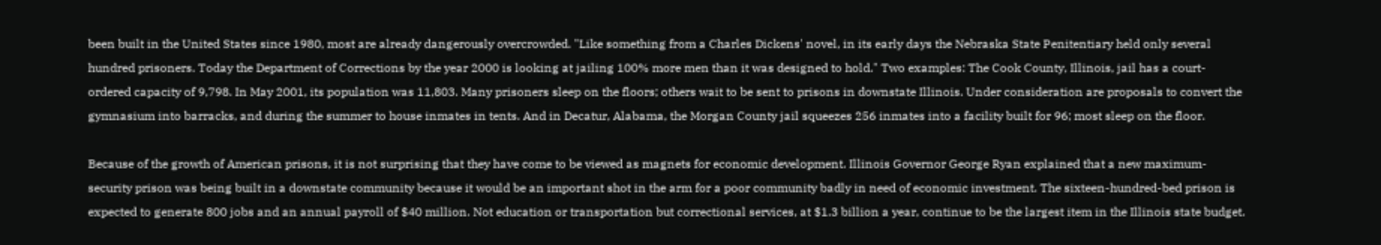been built in the United States since 1980, most are already dangerously overcrowded. "Like something from a Charles Dickens' novel, in its early days the Nebraska State Penitentiary held only several hundred prisoners. Today the Department of Corrections by the year 2000 is looking at jailing 100% more men than it was designed to hold." Two examples: The Cook County, Illinois, jail has a court-ordered capacity of 9,798. In May 2001, its population was 11,803. Many prisoners sleep on the floors; others wait to be sent to prisons in downstate Illinois. Under consideration are proposals to convert the gymnasium into barracks, and during the summer to house inmates in tents. And in Decatur, Alabama, the Morgan County jail squeezes 256 inmates into a facility built for 96; most sleep on the floor.

Because of the growth of American prisons, it is not surprising that they have come to be viewed as magnets for economic development. Illinois Governor George Ryan explained that a new maximum-security prison was being built in a downstate community because it would be an important shot in the arm for a poor community badly in need of economic investment. The sixteen-hundred-bed prison is expected to generate 800 jobs and an annual payroll of $40 million. Not education or transportation but correctional services, at $1.3 billion a year, continue to be the largest item in the Illinois state budget.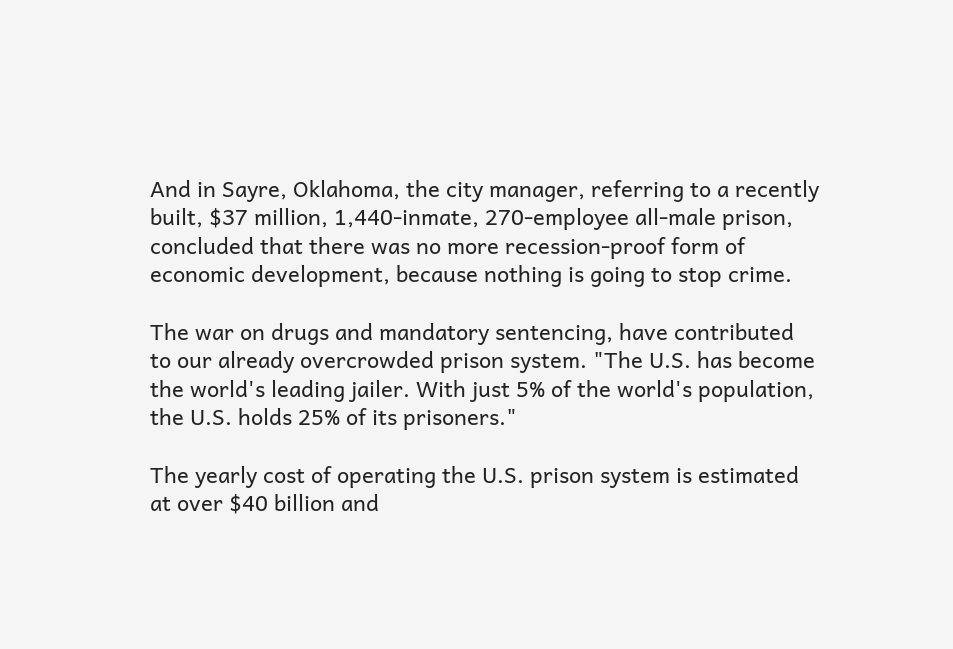And in Sayre, Oklahoma, the city manager, referring to a recently built, $37 million, 1,440-inmate, 270-employee all-male prison, concluded that there was no more recession-proof form of economic development, because nothing is going to stop crime.

The war on drugs and mandatory sentencing, have contributed to our already overcrowded prison system. "The U.S. has become the world's leading jailer. With just 5% of the world's population, the U.S. holds 25% of its prisoners."

The yearly cost of operating the U.S. prison system is estimated at over $40 billion and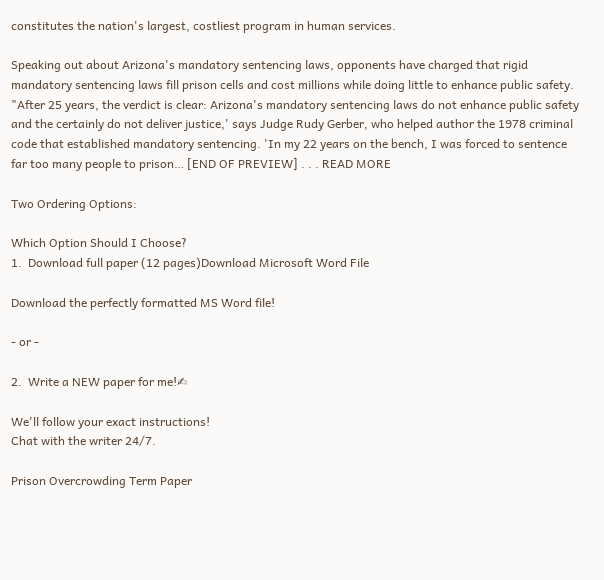constitutes the nation's largest, costliest program in human services.

Speaking out about Arizona's mandatory sentencing laws, opponents have charged that rigid mandatory sentencing laws fill prison cells and cost millions while doing little to enhance public safety. "After 25 years, the verdict is clear: Arizona's mandatory sentencing laws do not enhance public safety and the certainly do not deliver justice,' says Judge Rudy Gerber, who helped author the 1978 criminal code that established mandatory sentencing. 'In my 22 years on the bench, I was forced to sentence far too many people to prison… [END OF PREVIEW] . . . READ MORE

Two Ordering Options:

Which Option Should I Choose?
1.  Download full paper (12 pages)Download Microsoft Word File

Download the perfectly formatted MS Word file!

- or -

2.  Write a NEW paper for me!✍

We'll follow your exact instructions!
Chat with the writer 24/7.

Prison Overcrowding Term Paper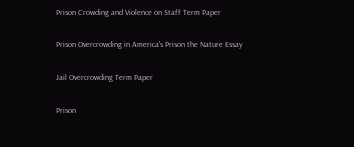Prison Crowding and Violence on Staff Term Paper

Prison Overcrowding in America's Prison the Nature Essay

Jail Overcrowding Term Paper

Prison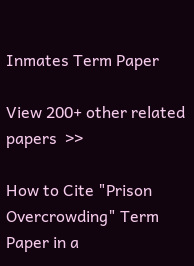Inmates Term Paper

View 200+ other related papers  >>

How to Cite "Prison Overcrowding" Term Paper in a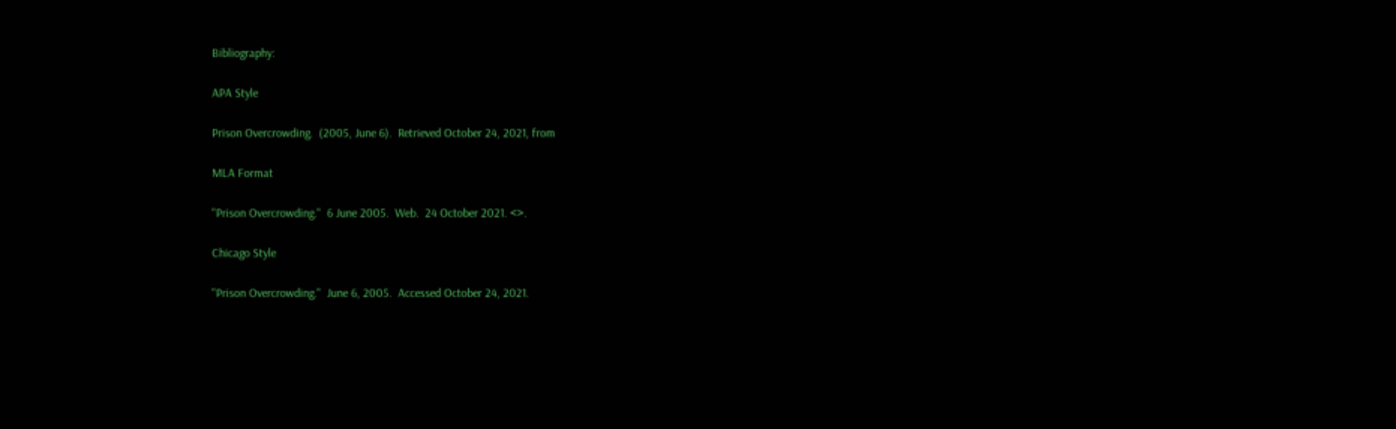Bibliography:

APA Style

Prison Overcrowding.  (2005, June 6).  Retrieved October 24, 2021, from

MLA Format

"Prison Overcrowding."  6 June 2005.  Web.  24 October 2021. <>.

Chicago Style

"Prison Overcrowding."  June 6, 2005.  Accessed October 24, 2021.